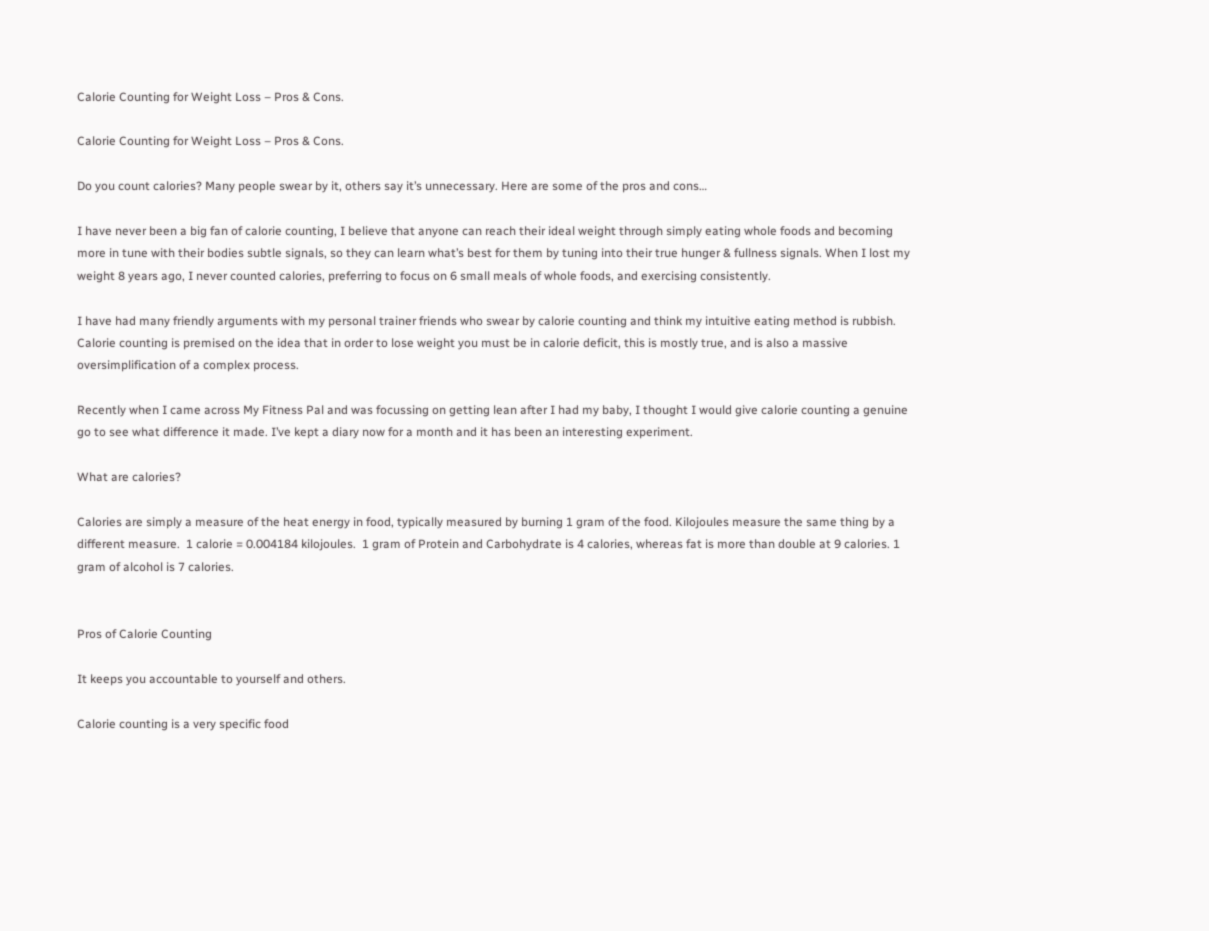Calorie Counting for Weight Loss – Pros & Cons.

Calorie Counting for Weight Loss – Pros & Cons.

Do you count calories? Many people swear by it, others say it’s unnecessary. Here are some of the pros and cons…

I have never been a big fan of calorie counting, I believe that anyone can reach their ideal weight through simply eating whole foods and becoming more in tune with their bodies subtle signals, so they can learn what’s best for them by tuning into their true hunger & fullness signals. When I lost my weight 8 years ago, I never counted calories, preferring to focus on 6 small meals of whole foods, and exercising consistently.

I have had many friendly arguments with my personal trainer friends who swear by calorie counting and think my intuitive eating method is rubbish.  Calorie counting is premised on the idea that in order to lose weight you must be in calorie deficit, this is mostly true, and is also a massive oversimplification of a complex process.

Recently when I came across My Fitness Pal and was focussing on getting lean after I had my baby, I thought I would give calorie counting a genuine go to see what difference it made. I’ve kept a diary now for a month and it has been an interesting experiment.

What are calories?

Calories are simply a measure of the heat energy in food, typically measured by burning 1 gram of the food. Kilojoules measure the same thing by a different measure.  1 calorie = 0.004184 kilojoules.  1 gram of Protein and Carbohydrate is 4 calories, whereas fat is more than double at 9 calories. 1 gram of alcohol is 7 calories.


Pros of Calorie Counting

It keeps you accountable to yourself and others.

Calorie counting is a very specific food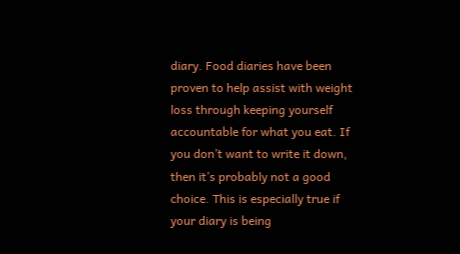diary. Food diaries have been proven to help assist with weight loss through keeping yourself accountable for what you eat. If you don’t want to write it down, then it’s probably not a good choice. This is especially true if your diary is being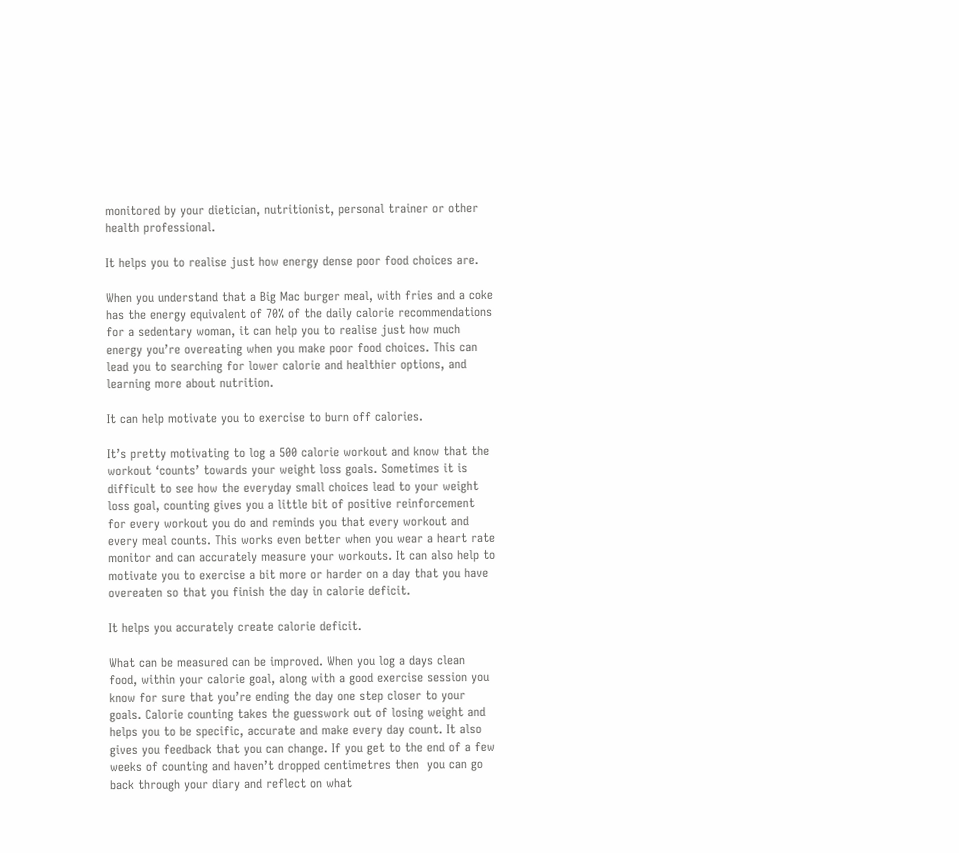monitored by your dietician, nutritionist, personal trainer or other health professional.

It helps you to realise just how energy dense poor food choices are.

When you understand that a Big Mac burger meal, with fries and a coke has the energy equivalent of 70% of the daily calorie recommendations for a sedentary woman, it can help you to realise just how much energy you’re overeating when you make poor food choices. This can lead you to searching for lower calorie and healthier options, and learning more about nutrition.

It can help motivate you to exercise to burn off calories.

It’s pretty motivating to log a 500 calorie workout and know that the workout ‘counts’ towards your weight loss goals. Sometimes it is difficult to see how the everyday small choices lead to your weight loss goal, counting gives you a little bit of positive reinforcement for every workout you do and reminds you that every workout and every meal counts. This works even better when you wear a heart rate monitor and can accurately measure your workouts. It can also help to motivate you to exercise a bit more or harder on a day that you have overeaten so that you finish the day in calorie deficit.

It helps you accurately create calorie deficit.

What can be measured can be improved. When you log a days clean food, within your calorie goal, along with a good exercise session you know for sure that you’re ending the day one step closer to your goals. Calorie counting takes the guesswork out of losing weight and helps you to be specific, accurate and make every day count. It also gives you feedback that you can change. If you get to the end of a few weeks of counting and haven’t dropped centimetres then  you can go back through your diary and reflect on what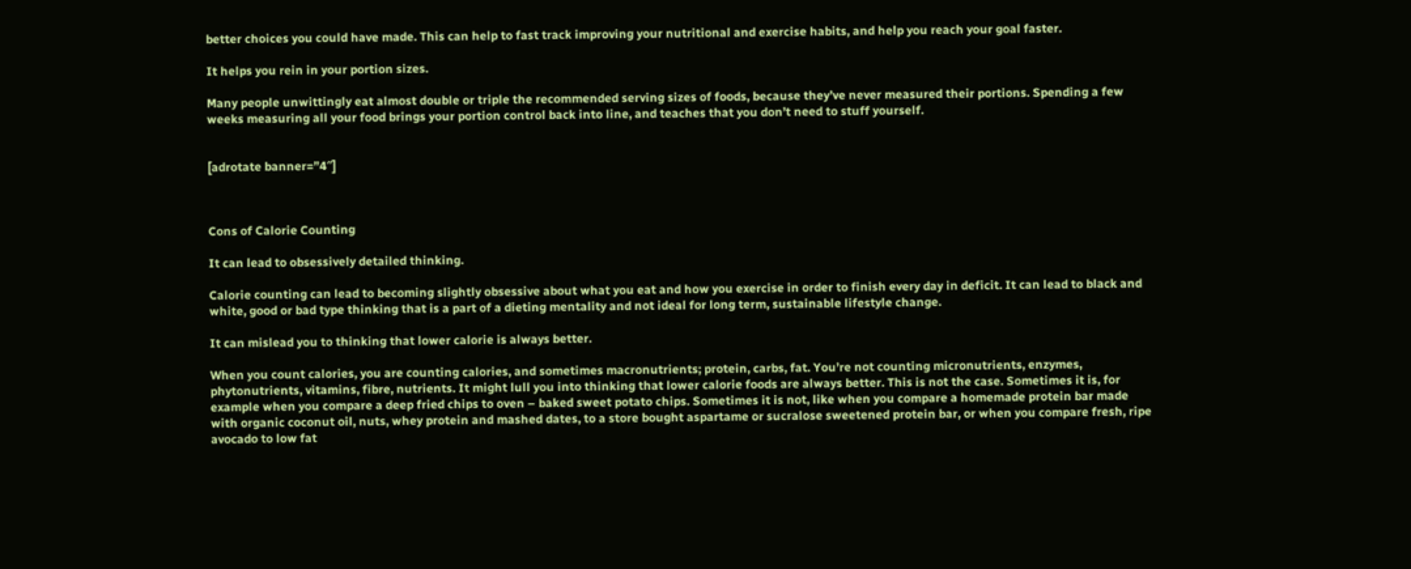better choices you could have made. This can help to fast track improving your nutritional and exercise habits, and help you reach your goal faster.

It helps you rein in your portion sizes.

Many people unwittingly eat almost double or triple the recommended serving sizes of foods, because they’ve never measured their portions. Spending a few weeks measuring all your food brings your portion control back into line, and teaches that you don’t need to stuff yourself.


[adrotate banner=”4″]



Cons of Calorie Counting

It can lead to obsessively detailed thinking.

Calorie counting can lead to becoming slightly obsessive about what you eat and how you exercise in order to finish every day in deficit. It can lead to black and white, good or bad type thinking that is a part of a dieting mentality and not ideal for long term, sustainable lifestyle change.

It can mislead you to thinking that lower calorie is always better.

When you count calories, you are counting calories, and sometimes macronutrients; protein, carbs, fat. You’re not counting micronutrients, enzymes, phytonutrients, vitamins, fibre, nutrients. It might lull you into thinking that lower calorie foods are always better. This is not the case. Sometimes it is, for example when you compare a deep fried chips to oven – baked sweet potato chips. Sometimes it is not, like when you compare a homemade protein bar made with organic coconut oil, nuts, whey protein and mashed dates, to a store bought aspartame or sucralose sweetened protein bar, or when you compare fresh, ripe avocado to low fat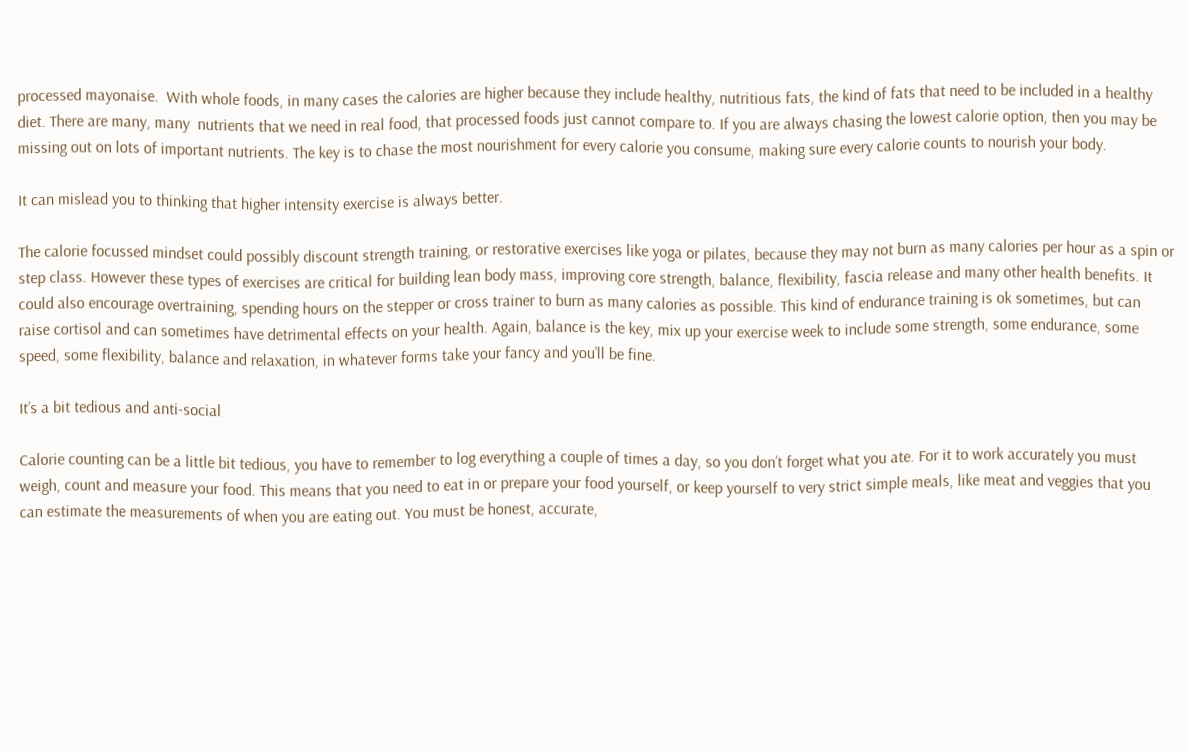processed mayonaise.  With whole foods, in many cases the calories are higher because they include healthy, nutritious fats, the kind of fats that need to be included in a healthy diet. There are many, many  nutrients that we need in real food, that processed foods just cannot compare to. If you are always chasing the lowest calorie option, then you may be missing out on lots of important nutrients. The key is to chase the most nourishment for every calorie you consume, making sure every calorie counts to nourish your body.

It can mislead you to thinking that higher intensity exercise is always better.

The calorie focussed mindset could possibly discount strength training, or restorative exercises like yoga or pilates, because they may not burn as many calories per hour as a spin or step class. However these types of exercises are critical for building lean body mass, improving core strength, balance, flexibility, fascia release and many other health benefits. It could also encourage overtraining, spending hours on the stepper or cross trainer to burn as many calories as possible. This kind of endurance training is ok sometimes, but can raise cortisol and can sometimes have detrimental effects on your health. Again, balance is the key, mix up your exercise week to include some strength, some endurance, some speed, some flexibility, balance and relaxation, in whatever forms take your fancy and you’ll be fine.

It’s a bit tedious and anti-social

Calorie counting can be a little bit tedious, you have to remember to log everything a couple of times a day, so you don’t forget what you ate. For it to work accurately you must weigh, count and measure your food. This means that you need to eat in or prepare your food yourself, or keep yourself to very strict simple meals, like meat and veggies that you can estimate the measurements of when you are eating out. You must be honest, accurate,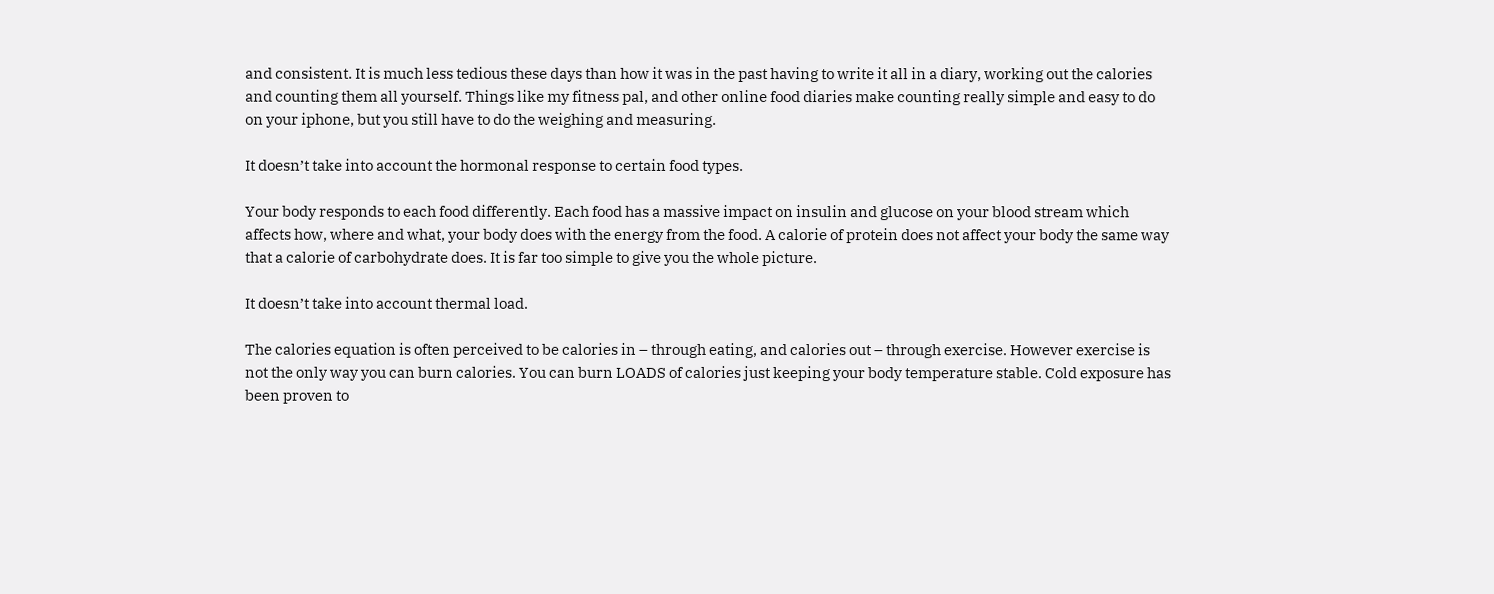and consistent. It is much less tedious these days than how it was in the past having to write it all in a diary, working out the calories and counting them all yourself. Things like my fitness pal, and other online food diaries make counting really simple and easy to do on your iphone, but you still have to do the weighing and measuring.

It doesn’t take into account the hormonal response to certain food types.

Your body responds to each food differently. Each food has a massive impact on insulin and glucose on your blood stream which affects how, where and what, your body does with the energy from the food. A calorie of protein does not affect your body the same way that a calorie of carbohydrate does. It is far too simple to give you the whole picture.

It doesn’t take into account thermal load.

The calories equation is often perceived to be calories in – through eating, and calories out – through exercise. However exercise is not the only way you can burn calories. You can burn LOADS of calories just keeping your body temperature stable. Cold exposure has been proven to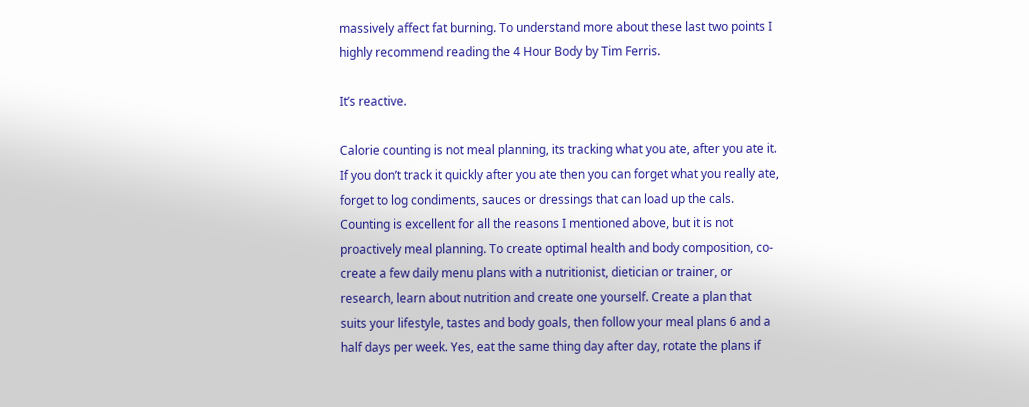massively affect fat burning. To understand more about these last two points I highly recommend reading the 4 Hour Body by Tim Ferris.

It’s reactive.

Calorie counting is not meal planning, its tracking what you ate, after you ate it. If you don’t track it quickly after you ate then you can forget what you really ate, forget to log condiments, sauces or dressings that can load up the cals. Counting is excellent for all the reasons I mentioned above, but it is not proactively meal planning. To create optimal health and body composition, co-create a few daily menu plans with a nutritionist, dietician or trainer, or research, learn about nutrition and create one yourself. Create a plan that suits your lifestyle, tastes and body goals, then follow your meal plans 6 and a half days per week. Yes, eat the same thing day after day, rotate the plans if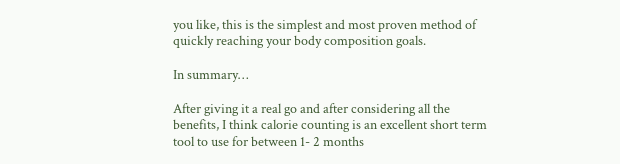you like, this is the simplest and most proven method of quickly reaching your body composition goals.

In summary…

After giving it a real go and after considering all the benefits, I think calorie counting is an excellent short term tool to use for between 1- 2 months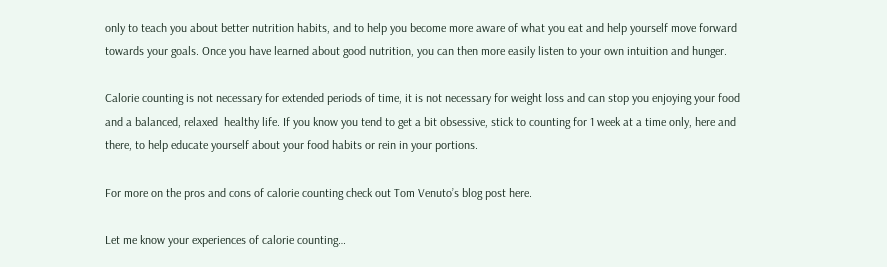only to teach you about better nutrition habits, and to help you become more aware of what you eat and help yourself move forward towards your goals. Once you have learned about good nutrition, you can then more easily listen to your own intuition and hunger.

Calorie counting is not necessary for extended periods of time, it is not necessary for weight loss and can stop you enjoying your food and a balanced, relaxed  healthy life. If you know you tend to get a bit obsessive, stick to counting for 1 week at a time only, here and there, to help educate yourself about your food habits or rein in your portions.

For more on the pros and cons of calorie counting check out Tom Venuto’s blog post here.

Let me know your experiences of calorie counting…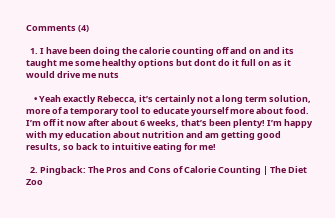Comments (4)

  1. I have been doing the calorie counting off and on and its taught me some healthy options but dont do it full on as it would drive me nuts

    • Yeah exactly Rebecca, it’s certainly not a long term solution, more of a temporary tool to educate yourself more about food. I’m off it now after about 6 weeks, that’s been plenty! I’m happy with my education about nutrition and am getting good results, so back to intuitive eating for me!

  2. Pingback: The Pros and Cons of Calorie Counting | The Diet Zoo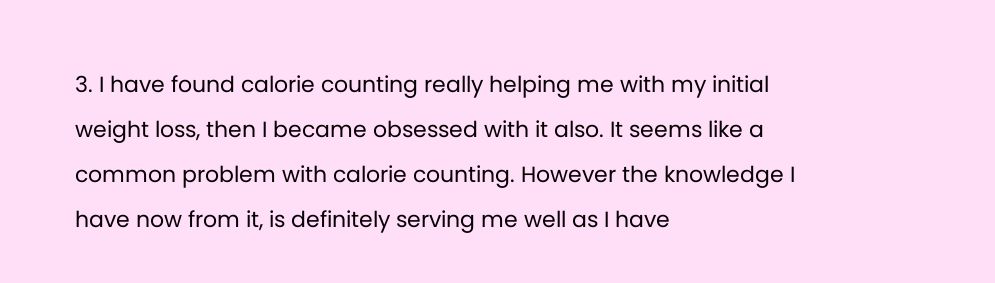3. I have found calorie counting really helping me with my initial weight loss, then I became obsessed with it also. It seems like a common problem with calorie counting. However the knowledge I have now from it, is definitely serving me well as I have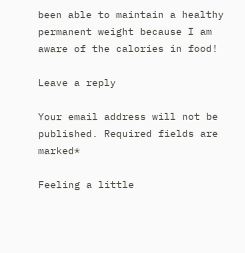been able to maintain a healthy permanent weight because I am aware of the calories in food!

Leave a reply

Your email address will not be published. Required fields are marked*

Feeling a little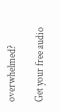overwhelmed?

Get your free audio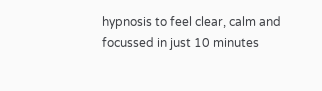hypnosis to feel clear, calm and focussed in just 10 minutes